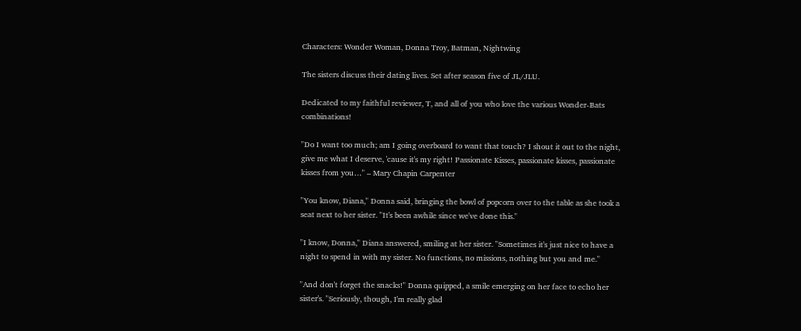Characters: Wonder Woman, Donna Troy, Batman, Nightwing

The sisters discuss their dating lives. Set after season five of JL/JLU.

Dedicated to my faithful reviewer, T, and all of you who love the various Wonder-Bats combinations!

"Do I want too much; am I going overboard to want that touch? I shout it out to the night, give me what I deserve, 'cause it's my right! Passionate Kisses, passionate kisses, passionate kisses from you…" – Mary Chapin Carpenter

"You know, Diana," Donna said, bringing the bowl of popcorn over to the table as she took a seat next to her sister. "It's been awhile since we've done this."

"I know, Donna," Diana answered, smiling at her sister. "Sometimes it's just nice to have a night to spend in with my sister. No functions, no missions, nothing but you and me."

"And don't forget the snacks!" Donna quipped, a smile emerging on her face to echo her sister's. "Seriously, though, I'm really glad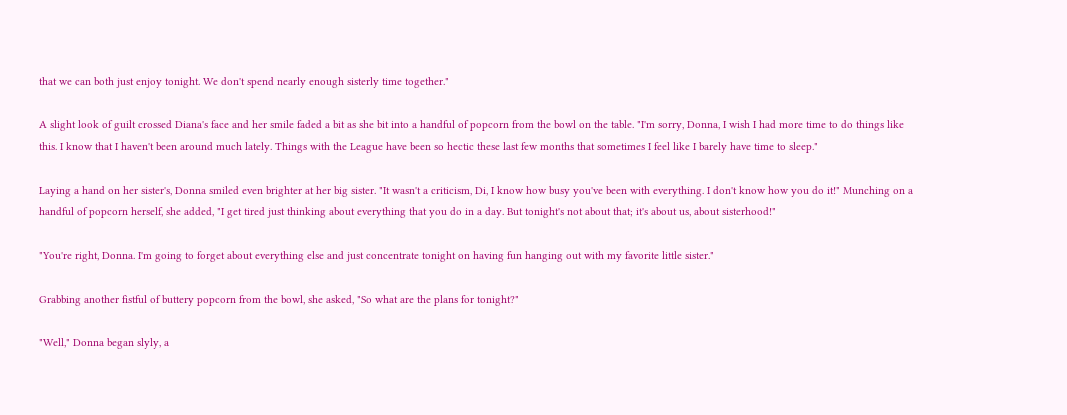that we can both just enjoy tonight. We don't spend nearly enough sisterly time together."

A slight look of guilt crossed Diana's face and her smile faded a bit as she bit into a handful of popcorn from the bowl on the table. "I'm sorry, Donna, I wish I had more time to do things like this. I know that I haven't been around much lately. Things with the League have been so hectic these last few months that sometimes I feel like I barely have time to sleep."

Laying a hand on her sister's, Donna smiled even brighter at her big sister. "It wasn't a criticism, Di, I know how busy you've been with everything. I don't know how you do it!" Munching on a handful of popcorn herself, she added, "I get tired just thinking about everything that you do in a day. But tonight's not about that; it's about us, about sisterhood!"

"You're right, Donna. I'm going to forget about everything else and just concentrate tonight on having fun hanging out with my favorite little sister."

Grabbing another fistful of buttery popcorn from the bowl, she asked, "So what are the plans for tonight?"

"Well," Donna began slyly, a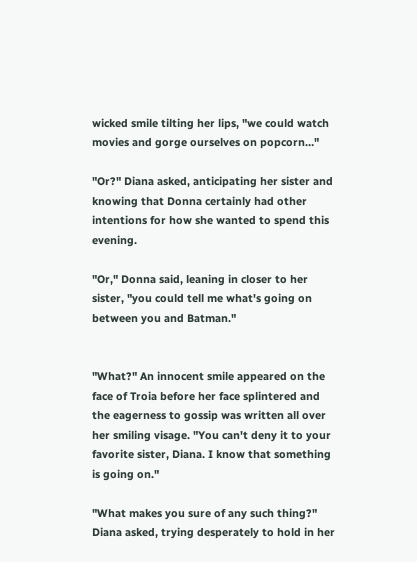wicked smile tilting her lips, "we could watch movies and gorge ourselves on popcorn…"

"Or?" Diana asked, anticipating her sister and knowing that Donna certainly had other intentions for how she wanted to spend this evening.

"Or," Donna said, leaning in closer to her sister, "you could tell me what's going on between you and Batman."


"What?" An innocent smile appeared on the face of Troia before her face splintered and the eagerness to gossip was written all over her smiling visage. "You can't deny it to your favorite sister, Diana. I know that something is going on."

"What makes you sure of any such thing?" Diana asked, trying desperately to hold in her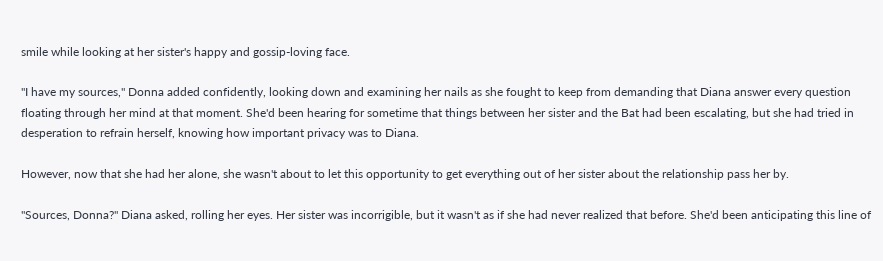smile while looking at her sister's happy and gossip-loving face.

"I have my sources," Donna added confidently, looking down and examining her nails as she fought to keep from demanding that Diana answer every question floating through her mind at that moment. She'd been hearing for sometime that things between her sister and the Bat had been escalating, but she had tried in desperation to refrain herself, knowing how important privacy was to Diana.

However, now that she had her alone, she wasn't about to let this opportunity to get everything out of her sister about the relationship pass her by.

"Sources, Donna?" Diana asked, rolling her eyes. Her sister was incorrigible, but it wasn't as if she had never realized that before. She'd been anticipating this line of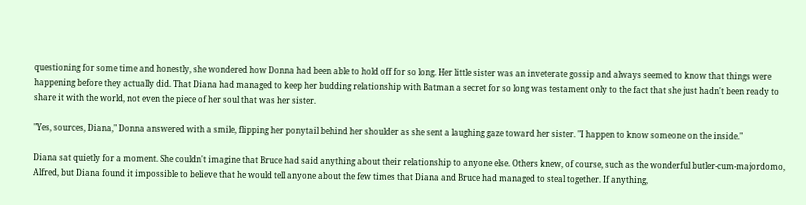questioning for some time and honestly, she wondered how Donna had been able to hold off for so long. Her little sister was an inveterate gossip and always seemed to know that things were happening before they actually did. That Diana had managed to keep her budding relationship with Batman a secret for so long was testament only to the fact that she just hadn't been ready to share it with the world, not even the piece of her soul that was her sister.

"Yes, sources, Diana," Donna answered with a smile, flipping her ponytail behind her shoulder as she sent a laughing gaze toward her sister. "I happen to know someone on the inside."

Diana sat quietly for a moment. She couldn't imagine that Bruce had said anything about their relationship to anyone else. Others knew, of course, such as the wonderful butler-cum-majordomo, Alfred, but Diana found it impossible to believe that he would tell anyone about the few times that Diana and Bruce had managed to steal together. If anything,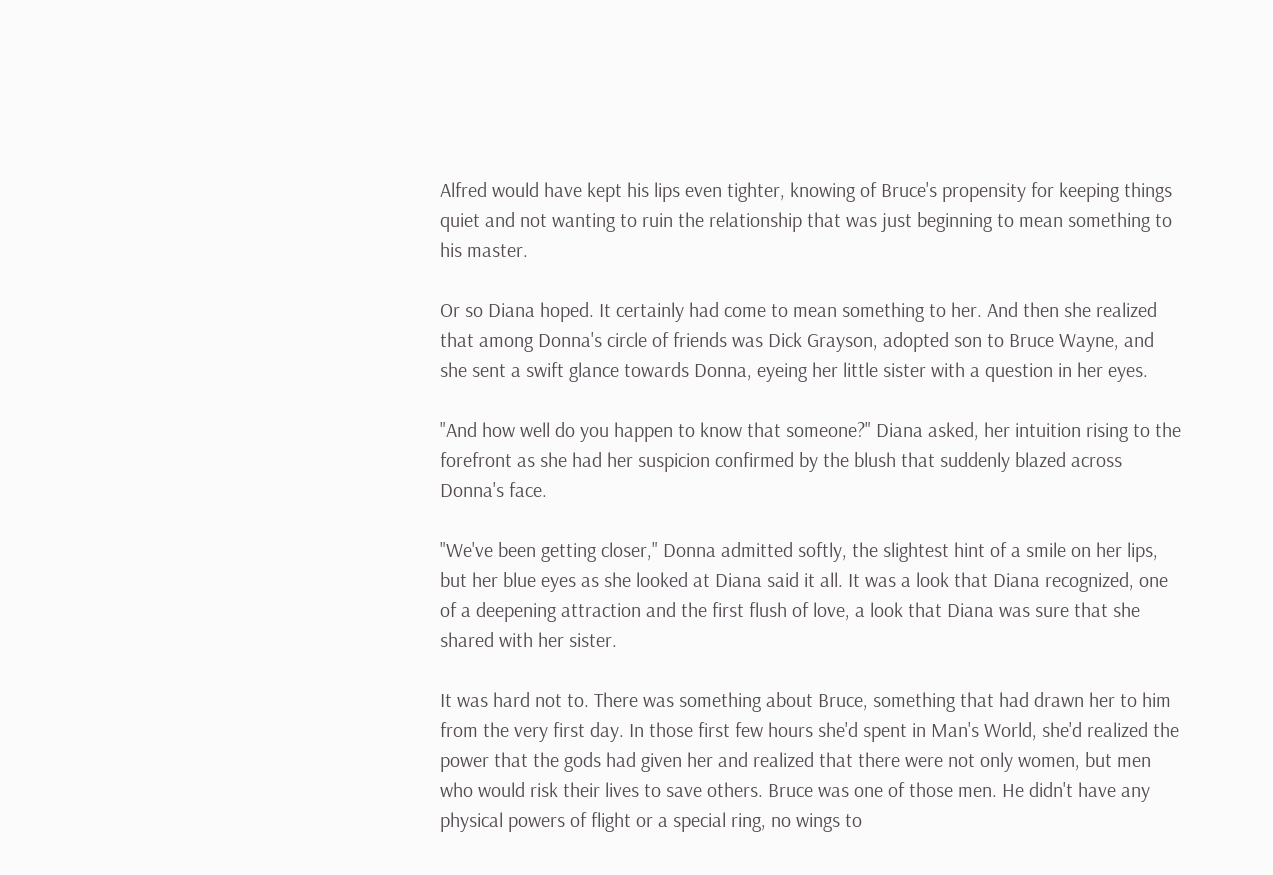Alfred would have kept his lips even tighter, knowing of Bruce's propensity for keeping things quiet and not wanting to ruin the relationship that was just beginning to mean something to his master.

Or so Diana hoped. It certainly had come to mean something to her. And then she realized that among Donna's circle of friends was Dick Grayson, adopted son to Bruce Wayne, and she sent a swift glance towards Donna, eyeing her little sister with a question in her eyes.

"And how well do you happen to know that someone?" Diana asked, her intuition rising to the forefront as she had her suspicion confirmed by the blush that suddenly blazed across Donna's face.

"We've been getting closer," Donna admitted softly, the slightest hint of a smile on her lips, but her blue eyes as she looked at Diana said it all. It was a look that Diana recognized, one of a deepening attraction and the first flush of love, a look that Diana was sure that she shared with her sister.

It was hard not to. There was something about Bruce, something that had drawn her to him from the very first day. In those first few hours she'd spent in Man's World, she'd realized the power that the gods had given her and realized that there were not only women, but men who would risk their lives to save others. Bruce was one of those men. He didn't have any physical powers of flight or a special ring, no wings to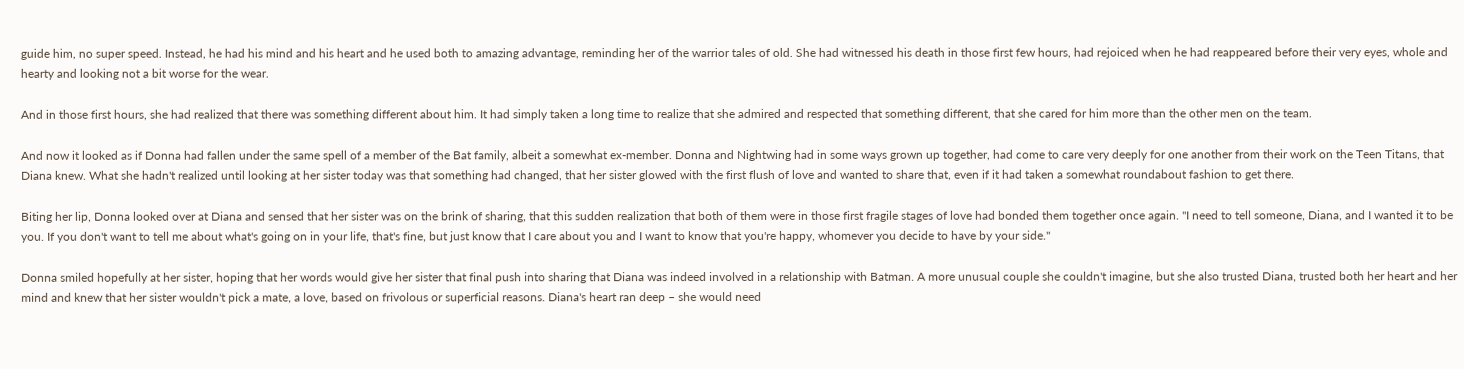guide him, no super speed. Instead, he had his mind and his heart and he used both to amazing advantage, reminding her of the warrior tales of old. She had witnessed his death in those first few hours, had rejoiced when he had reappeared before their very eyes, whole and hearty and looking not a bit worse for the wear.

And in those first hours, she had realized that there was something different about him. It had simply taken a long time to realize that she admired and respected that something different, that she cared for him more than the other men on the team.

And now it looked as if Donna had fallen under the same spell of a member of the Bat family, albeit a somewhat ex-member. Donna and Nightwing had in some ways grown up together, had come to care very deeply for one another from their work on the Teen Titans, that Diana knew. What she hadn't realized until looking at her sister today was that something had changed, that her sister glowed with the first flush of love and wanted to share that, even if it had taken a somewhat roundabout fashion to get there.

Biting her lip, Donna looked over at Diana and sensed that her sister was on the brink of sharing, that this sudden realization that both of them were in those first fragile stages of love had bonded them together once again. "I need to tell someone, Diana, and I wanted it to be you. If you don't want to tell me about what's going on in your life, that's fine, but just know that I care about you and I want to know that you're happy, whomever you decide to have by your side."

Donna smiled hopefully at her sister, hoping that her words would give her sister that final push into sharing that Diana was indeed involved in a relationship with Batman. A more unusual couple she couldn't imagine, but she also trusted Diana, trusted both her heart and her mind and knew that her sister wouldn't pick a mate, a love, based on frivolous or superficial reasons. Diana's heart ran deep – she would need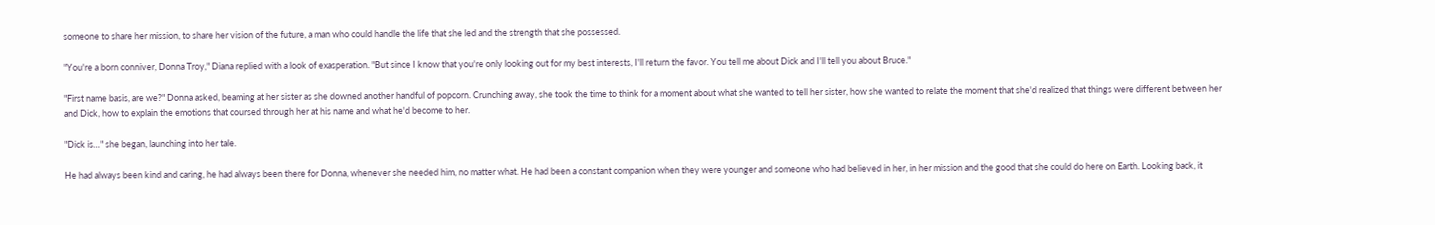someone to share her mission, to share her vision of the future, a man who could handle the life that she led and the strength that she possessed.

"You're a born conniver, Donna Troy," Diana replied with a look of exasperation. "But since I know that you're only looking out for my best interests, I'll return the favor. You tell me about Dick and I'll tell you about Bruce."

"First name basis, are we?" Donna asked, beaming at her sister as she downed another handful of popcorn. Crunching away, she took the time to think for a moment about what she wanted to tell her sister, how she wanted to relate the moment that she'd realized that things were different between her and Dick, how to explain the emotions that coursed through her at his name and what he'd become to her.

"Dick is…" she began, launching into her tale.

He had always been kind and caring, he had always been there for Donna, whenever she needed him, no matter what. He had been a constant companion when they were younger and someone who had believed in her, in her mission and the good that she could do here on Earth. Looking back, it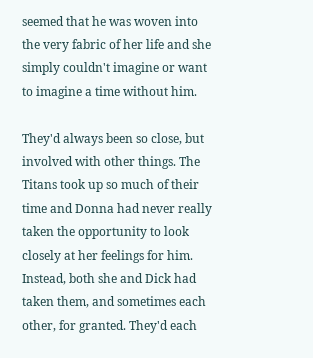seemed that he was woven into the very fabric of her life and she simply couldn't imagine or want to imagine a time without him.

They'd always been so close, but involved with other things. The Titans took up so much of their time and Donna had never really taken the opportunity to look closely at her feelings for him. Instead, both she and Dick had taken them, and sometimes each other, for granted. They'd each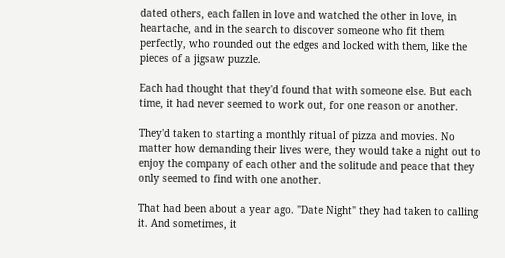dated others, each fallen in love and watched the other in love, in heartache, and in the search to discover someone who fit them perfectly, who rounded out the edges and locked with them, like the pieces of a jigsaw puzzle.

Each had thought that they'd found that with someone else. But each time, it had never seemed to work out, for one reason or another.

They'd taken to starting a monthly ritual of pizza and movies. No matter how demanding their lives were, they would take a night out to enjoy the company of each other and the solitude and peace that they only seemed to find with one another.

That had been about a year ago. "Date Night" they had taken to calling it. And sometimes, it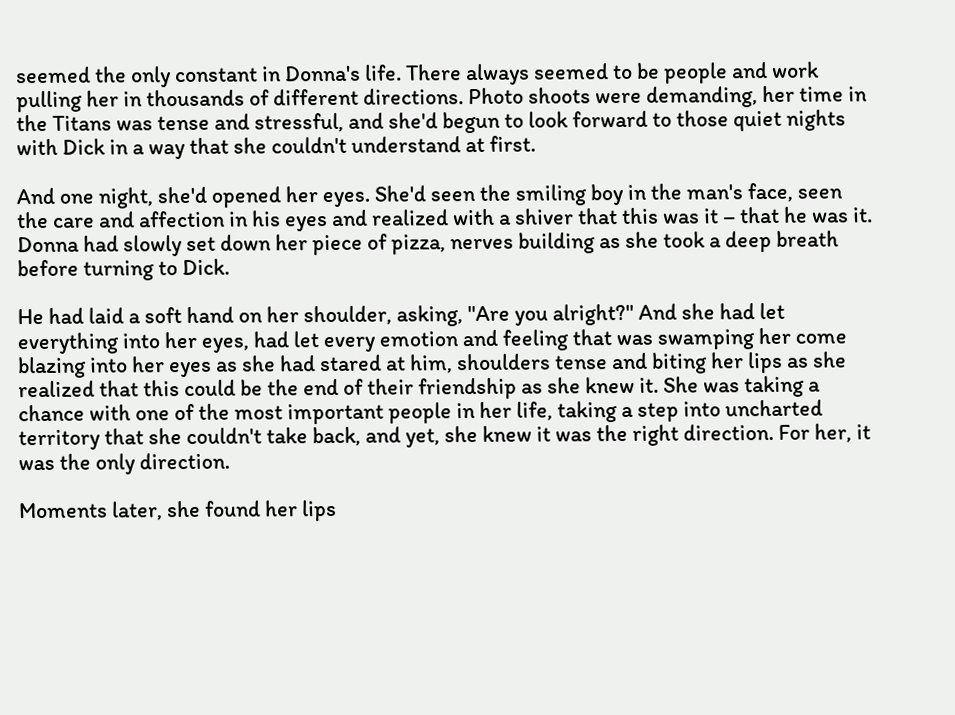seemed the only constant in Donna's life. There always seemed to be people and work pulling her in thousands of different directions. Photo shoots were demanding, her time in the Titans was tense and stressful, and she'd begun to look forward to those quiet nights with Dick in a way that she couldn't understand at first.

And one night, she'd opened her eyes. She'd seen the smiling boy in the man's face, seen the care and affection in his eyes and realized with a shiver that this was it – that he was it. Donna had slowly set down her piece of pizza, nerves building as she took a deep breath before turning to Dick.

He had laid a soft hand on her shoulder, asking, "Are you alright?" And she had let everything into her eyes, had let every emotion and feeling that was swamping her come blazing into her eyes as she had stared at him, shoulders tense and biting her lips as she realized that this could be the end of their friendship as she knew it. She was taking a chance with one of the most important people in her life, taking a step into uncharted territory that she couldn't take back, and yet, she knew it was the right direction. For her, it was the only direction.

Moments later, she found her lips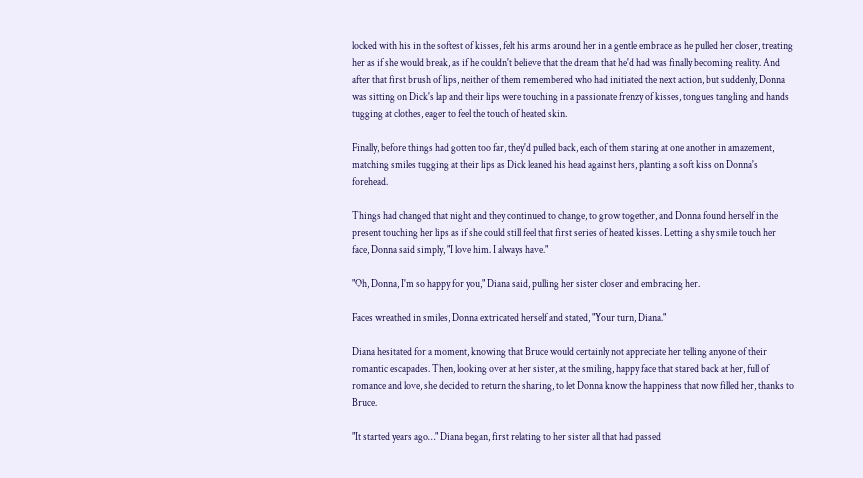locked with his in the softest of kisses, felt his arms around her in a gentle embrace as he pulled her closer, treating her as if she would break, as if he couldn't believe that the dream that he'd had was finally becoming reality. And after that first brush of lips, neither of them remembered who had initiated the next action, but suddenly, Donna was sitting on Dick's lap and their lips were touching in a passionate frenzy of kisses, tongues tangling and hands tugging at clothes, eager to feel the touch of heated skin.

Finally, before things had gotten too far, they'd pulled back, each of them staring at one another in amazement, matching smiles tugging at their lips as Dick leaned his head against hers, planting a soft kiss on Donna's forehead.

Things had changed that night and they continued to change, to grow together, and Donna found herself in the present touching her lips as if she could still feel that first series of heated kisses. Letting a shy smile touch her face, Donna said simply, "I love him. I always have."

"Oh, Donna, I'm so happy for you," Diana said, pulling her sister closer and embracing her.

Faces wreathed in smiles, Donna extricated herself and stated, "Your turn, Diana."

Diana hesitated for a moment, knowing that Bruce would certainly not appreciate her telling anyone of their romantic escapades. Then, looking over at her sister, at the smiling, happy face that stared back at her, full of romance and love, she decided to return the sharing, to let Donna know the happiness that now filled her, thanks to Bruce.

"It started years ago…" Diana began, first relating to her sister all that had passed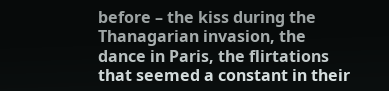before – the kiss during the Thanagarian invasion, the dance in Paris, the flirtations that seemed a constant in their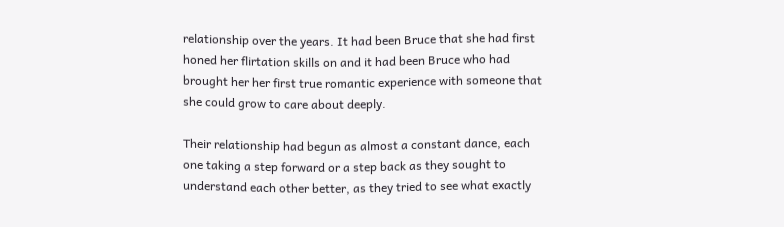relationship over the years. It had been Bruce that she had first honed her flirtation skills on and it had been Bruce who had brought her her first true romantic experience with someone that she could grow to care about deeply.

Their relationship had begun as almost a constant dance, each one taking a step forward or a step back as they sought to understand each other better, as they tried to see what exactly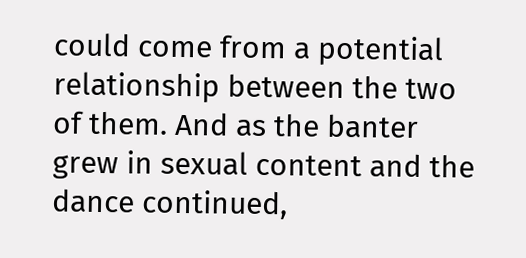could come from a potential relationship between the two of them. And as the banter grew in sexual content and the dance continued,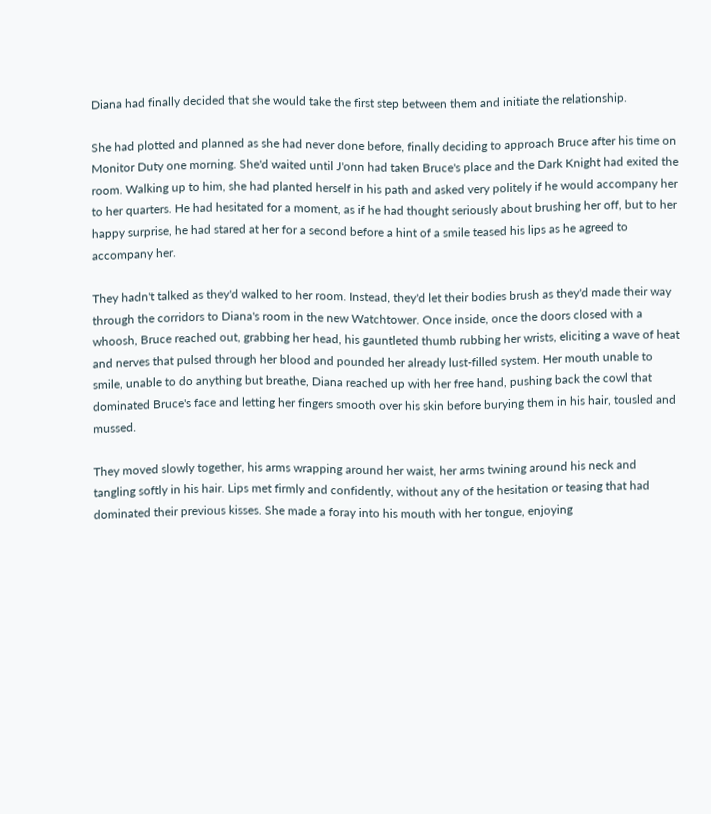Diana had finally decided that she would take the first step between them and initiate the relationship.

She had plotted and planned as she had never done before, finally deciding to approach Bruce after his time on Monitor Duty one morning. She'd waited until J'onn had taken Bruce's place and the Dark Knight had exited the room. Walking up to him, she had planted herself in his path and asked very politely if he would accompany her to her quarters. He had hesitated for a moment, as if he had thought seriously about brushing her off, but to her happy surprise, he had stared at her for a second before a hint of a smile teased his lips as he agreed to accompany her.

They hadn't talked as they'd walked to her room. Instead, they'd let their bodies brush as they'd made their way through the corridors to Diana's room in the new Watchtower. Once inside, once the doors closed with a whoosh, Bruce reached out, grabbing her head, his gauntleted thumb rubbing her wrists, eliciting a wave of heat and nerves that pulsed through her blood and pounded her already lust-filled system. Her mouth unable to smile, unable to do anything but breathe, Diana reached up with her free hand, pushing back the cowl that dominated Bruce's face and letting her fingers smooth over his skin before burying them in his hair, tousled and mussed.

They moved slowly together, his arms wrapping around her waist, her arms twining around his neck and tangling softly in his hair. Lips met firmly and confidently, without any of the hesitation or teasing that had dominated their previous kisses. She made a foray into his mouth with her tongue, enjoying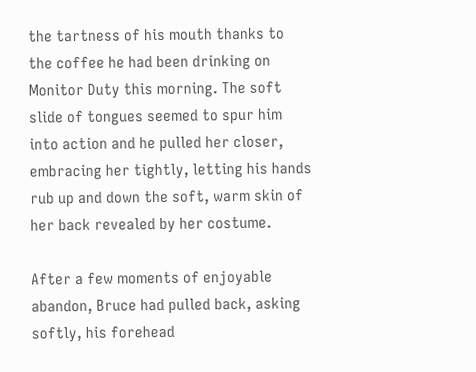the tartness of his mouth thanks to the coffee he had been drinking on Monitor Duty this morning. The soft slide of tongues seemed to spur him into action and he pulled her closer, embracing her tightly, letting his hands rub up and down the soft, warm skin of her back revealed by her costume.

After a few moments of enjoyable abandon, Bruce had pulled back, asking softly, his forehead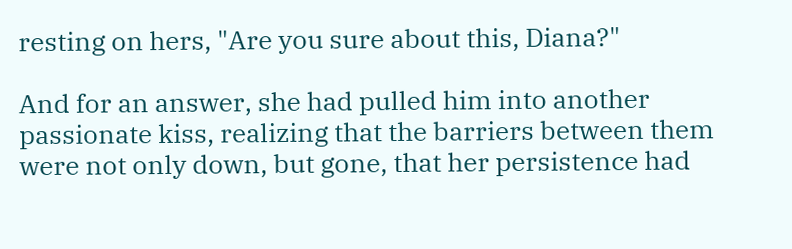resting on hers, "Are you sure about this, Diana?"

And for an answer, she had pulled him into another passionate kiss, realizing that the barriers between them were not only down, but gone, that her persistence had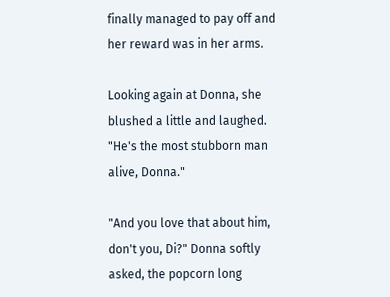finally managed to pay off and her reward was in her arms.

Looking again at Donna, she blushed a little and laughed. "He's the most stubborn man alive, Donna."

"And you love that about him, don't you, Di?" Donna softly asked, the popcorn long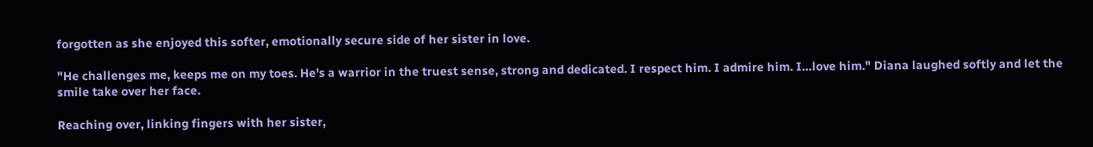forgotten as she enjoyed this softer, emotionally secure side of her sister in love.

"He challenges me, keeps me on my toes. He's a warrior in the truest sense, strong and dedicated. I respect him. I admire him. I…love him." Diana laughed softly and let the smile take over her face.

Reaching over, linking fingers with her sister,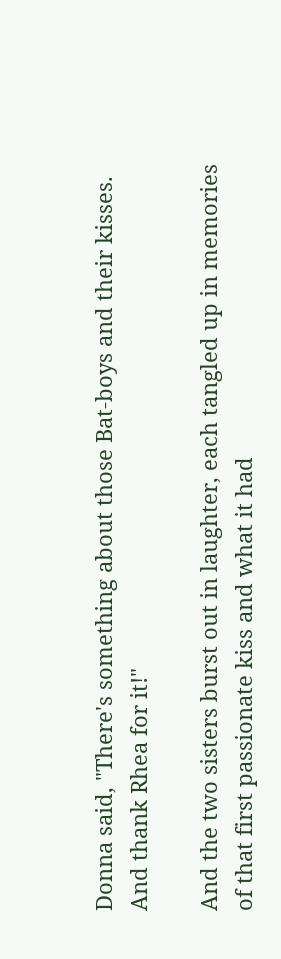Donna said, "There's something about those Bat-boys and their kisses. And thank Rhea for it!"

And the two sisters burst out in laughter, each tangled up in memories of that first passionate kiss and what it had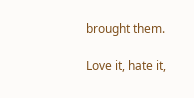brought them.

Love it, hate it,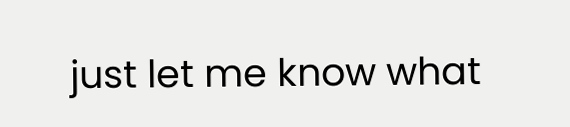just let me know what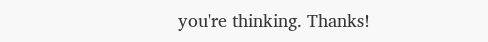you're thinking. Thanks!